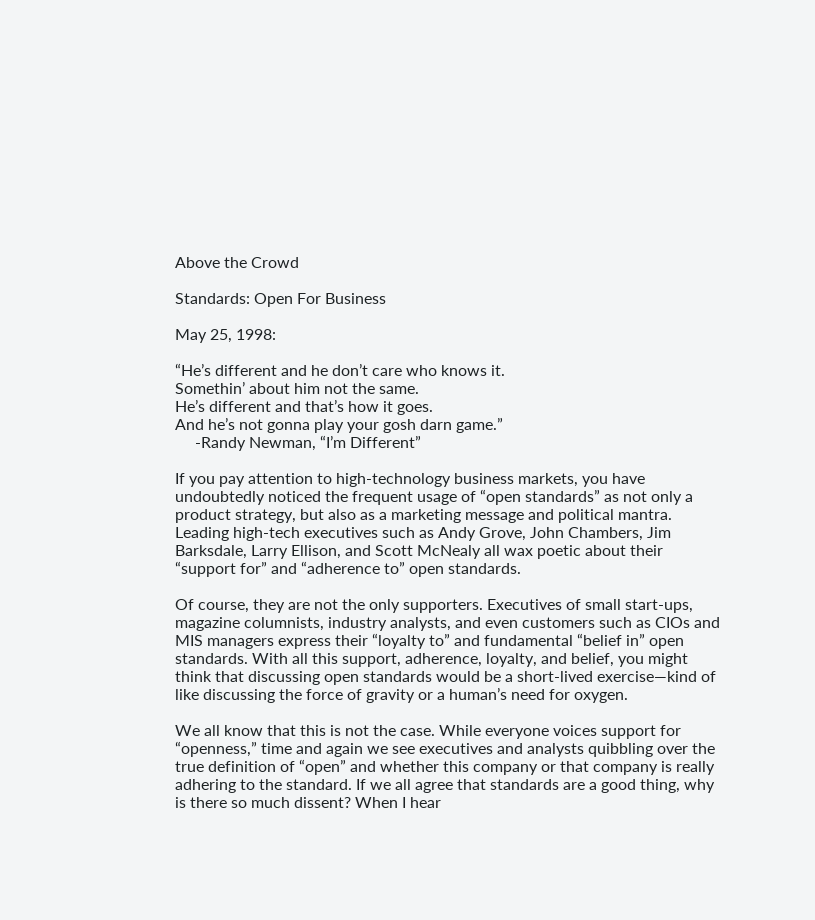Above the Crowd

Standards: Open For Business

May 25, 1998:

“He’s different and he don’t care who knows it.
Somethin’ about him not the same.
He’s different and that’s how it goes.
And he’s not gonna play your gosh darn game.”
     -Randy Newman, “I’m Different”

If you pay attention to high-technology business markets, you have undoubtedly noticed the frequent usage of “open standards” as not only a product strategy, but also as a marketing message and political mantra. Leading high-tech executives such as Andy Grove, John Chambers, Jim Barksdale, Larry Ellison, and Scott McNealy all wax poetic about their “support for” and “adherence to” open standards.

Of course, they are not the only supporters. Executives of small start-ups, magazine columnists, industry analysts, and even customers such as CIOs and MIS managers express their “loyalty to” and fundamental “belief in” open standards. With all this support, adherence, loyalty, and belief, you might think that discussing open standards would be a short-lived exercise—kind of like discussing the force of gravity or a human’s need for oxygen.

We all know that this is not the case. While everyone voices support for “openness,” time and again we see executives and analysts quibbling over the true definition of “open” and whether this company or that company is really adhering to the standard. If we all agree that standards are a good thing, why is there so much dissent? When I hear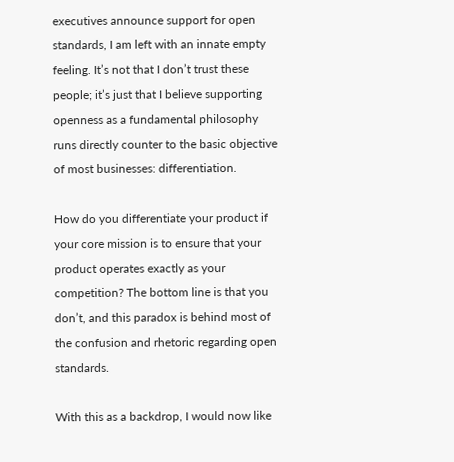executives announce support for open standards, I am left with an innate empty feeling. It’s not that I don’t trust these people; it’s just that I believe supporting openness as a fundamental philosophy runs directly counter to the basic objective of most businesses: differentiation.

How do you differentiate your product if your core mission is to ensure that your product operates exactly as your competition? The bottom line is that you don’t, and this paradox is behind most of the confusion and rhetoric regarding open standards.

With this as a backdrop, I would now like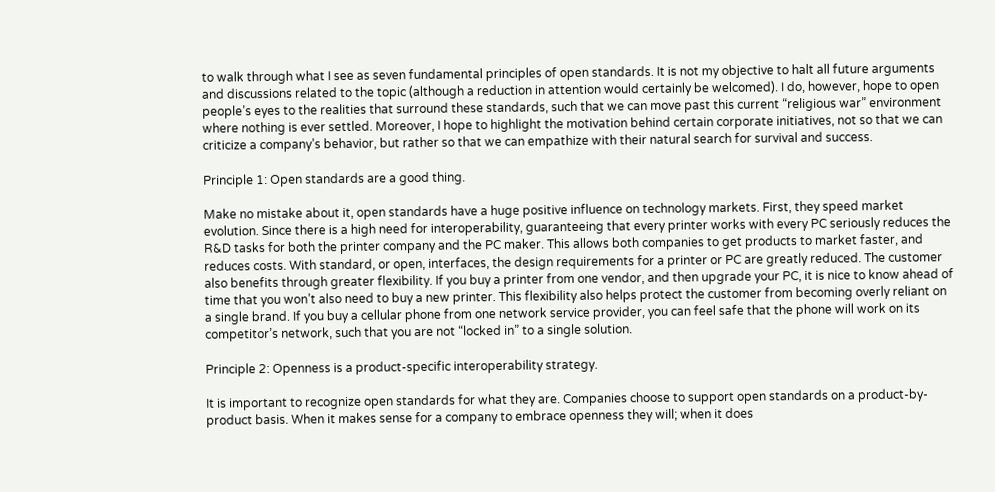to walk through what I see as seven fundamental principles of open standards. It is not my objective to halt all future arguments and discussions related to the topic (although a reduction in attention would certainly be welcomed). I do, however, hope to open people’s eyes to the realities that surround these standards, such that we can move past this current “religious war” environment where nothing is ever settled. Moreover, I hope to highlight the motivation behind certain corporate initiatives, not so that we can criticize a company’s behavior, but rather so that we can empathize with their natural search for survival and success.

Principle 1: Open standards are a good thing.

Make no mistake about it, open standards have a huge positive influence on technology markets. First, they speed market evolution. Since there is a high need for interoperability, guaranteeing that every printer works with every PC seriously reduces the R&D tasks for both the printer company and the PC maker. This allows both companies to get products to market faster, and reduces costs. With standard, or open, interfaces, the design requirements for a printer or PC are greatly reduced. The customer also benefits through greater flexibility. If you buy a printer from one vendor, and then upgrade your PC, it is nice to know ahead of time that you won’t also need to buy a new printer. This flexibility also helps protect the customer from becoming overly reliant on a single brand. If you buy a cellular phone from one network service provider, you can feel safe that the phone will work on its competitor’s network, such that you are not “locked in” to a single solution.

Principle 2: Openness is a product-specific interoperability strategy.

It is important to recognize open standards for what they are. Companies choose to support open standards on a product-by-product basis. When it makes sense for a company to embrace openness they will; when it does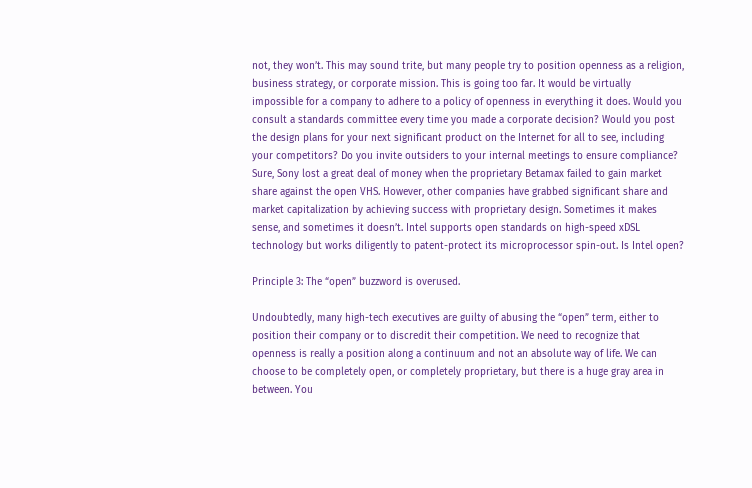not, they won’t. This may sound trite, but many people try to position openness as a religion, business strategy, or corporate mission. This is going too far. It would be virtually impossible for a company to adhere to a policy of openness in everything it does. Would you consult a standards committee every time you made a corporate decision? Would you post the design plans for your next significant product on the Internet for all to see, including your competitors? Do you invite outsiders to your internal meetings to ensure compliance? Sure, Sony lost a great deal of money when the proprietary Betamax failed to gain market share against the open VHS. However, other companies have grabbed significant share and market capitalization by achieving success with proprietary design. Sometimes it makes sense, and sometimes it doesn’t. Intel supports open standards on high-speed xDSL technology but works diligently to patent-protect its microprocessor spin-out. Is Intel open?

Principle 3: The “open” buzzword is overused.

Undoubtedly, many high-tech executives are guilty of abusing the “open” term, either to position their company or to discredit their competition. We need to recognize that openness is really a position along a continuum and not an absolute way of life. We can choose to be completely open, or completely proprietary, but there is a huge gray area in between. You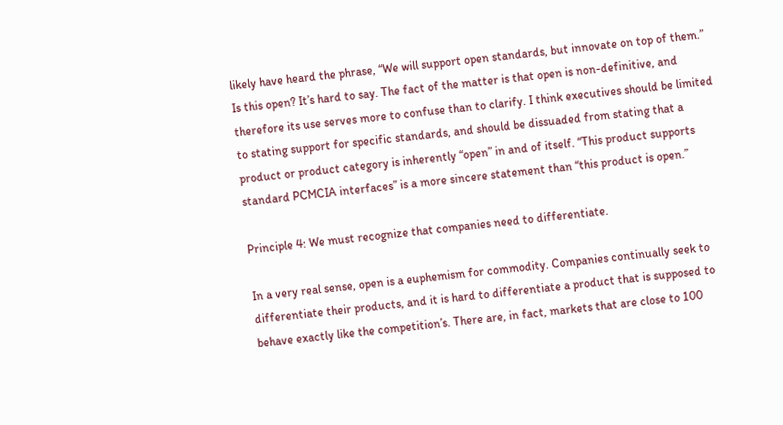likely have heard the phrase, “We will support open standards, but innovate on top of them.” Is this open? It’s hard to say. The fact of the matter is that open is non-definitive, and therefore its use serves more to confuse than to clarify. I think executives should be limited to stating support for specific standards, and should be dissuaded from stating that a product or product category is inherently “open” in and of itself. “This product supports standard PCMCIA interfaces” is a more sincere statement than “this product is open.”

Principle 4: We must recognize that companies need to differentiate.

In a very real sense, open is a euphemism for commodity. Companies continually seek to differentiate their products, and it is hard to differentiate a product that is supposed to behave exactly like the competition’s. There are, in fact, markets that are close to 100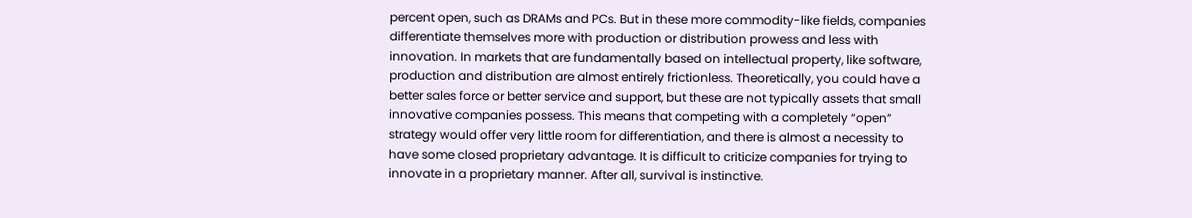percent open, such as DRAMs and PCs. But in these more commodity-like fields, companies differentiate themselves more with production or distribution prowess and less with innovation. In markets that are fundamentally based on intellectual property, like software, production and distribution are almost entirely frictionless. Theoretically, you could have a better sales force or better service and support, but these are not typically assets that small innovative companies possess. This means that competing with a completely “open” strategy would offer very little room for differentiation, and there is almost a necessity to have some closed proprietary advantage. It is difficult to criticize companies for trying to innovate in a proprietary manner. After all, survival is instinctive.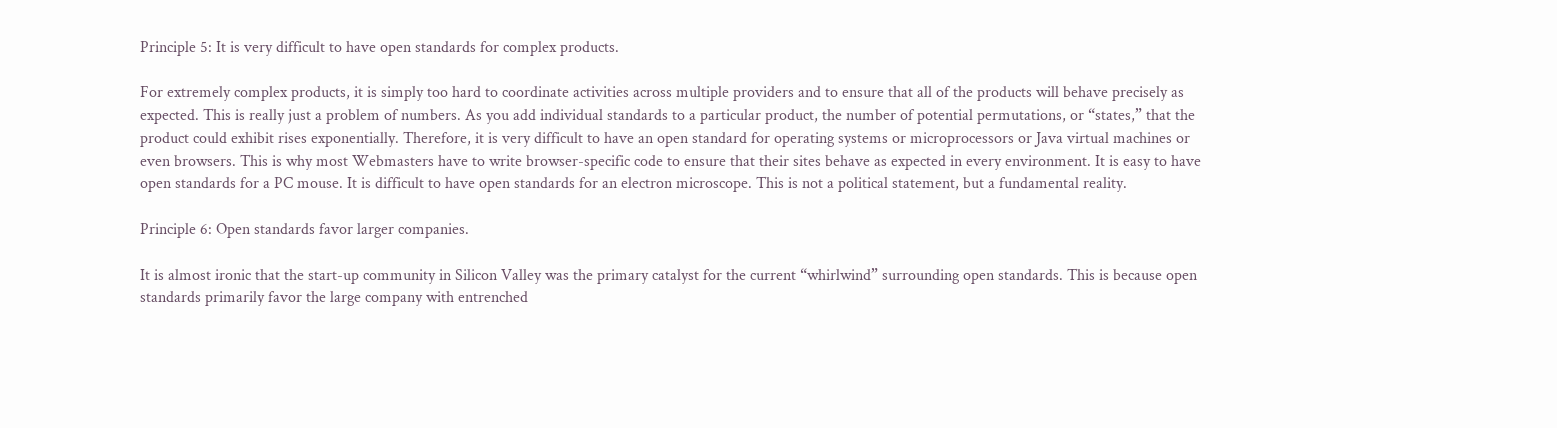Principle 5: It is very difficult to have open standards for complex products.

For extremely complex products, it is simply too hard to coordinate activities across multiple providers and to ensure that all of the products will behave precisely as expected. This is really just a problem of numbers. As you add individual standards to a particular product, the number of potential permutations, or “states,” that the product could exhibit rises exponentially. Therefore, it is very difficult to have an open standard for operating systems or microprocessors or Java virtual machines or even browsers. This is why most Webmasters have to write browser-specific code to ensure that their sites behave as expected in every environment. It is easy to have open standards for a PC mouse. It is difficult to have open standards for an electron microscope. This is not a political statement, but a fundamental reality.

Principle 6: Open standards favor larger companies.

It is almost ironic that the start-up community in Silicon Valley was the primary catalyst for the current “whirlwind” surrounding open standards. This is because open standards primarily favor the large company with entrenched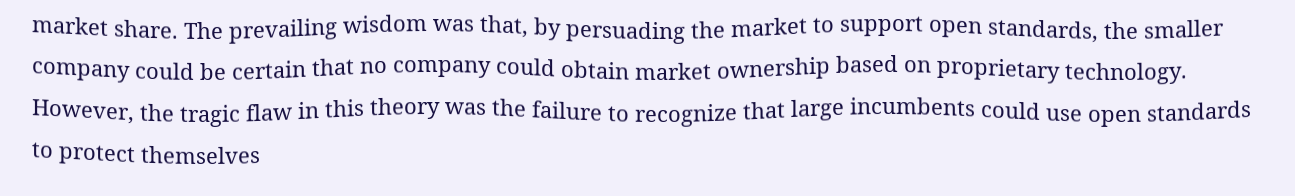market share. The prevailing wisdom was that, by persuading the market to support open standards, the smaller company could be certain that no company could obtain market ownership based on proprietary technology. However, the tragic flaw in this theory was the failure to recognize that large incumbents could use open standards to protect themselves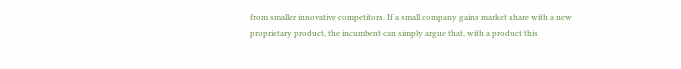from smaller innovative competitors. If a small company gains market share with a new proprietary product, the incumbent can simply argue that, with a product this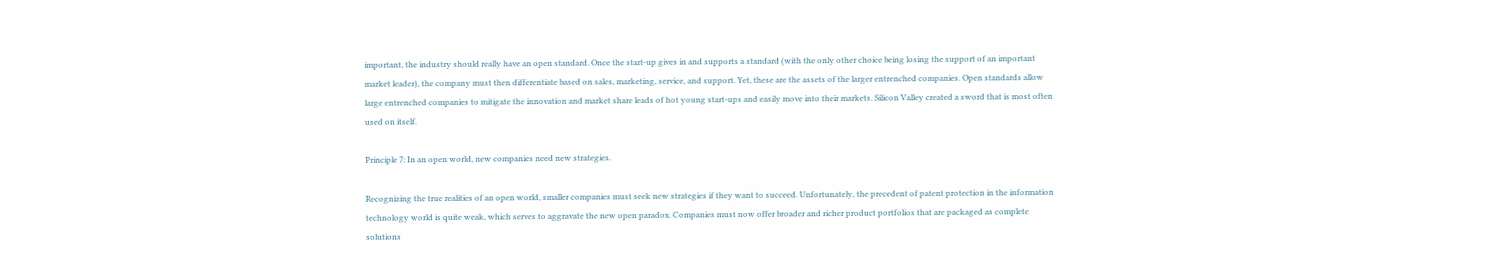important, the industry should really have an open standard. Once the start-up gives in and supports a standard (with the only other choice being losing the support of an important market leader), the company must then differentiate based on sales, marketing, service, and support. Yet, these are the assets of the larger entrenched companies. Open standards allow large entrenched companies to mitigate the innovation and market share leads of hot young start-ups and easily move into their markets. Silicon Valley created a sword that is most often used on itself.

Principle 7: In an open world, new companies need new strategies.

Recognizing the true realities of an open world, smaller companies must seek new strategies if they want to succeed. Unfortunately, the precedent of patent protection in the information technology world is quite weak, which serves to aggravate the new open paradox. Companies must now offer broader and richer product portfolios that are packaged as complete solutions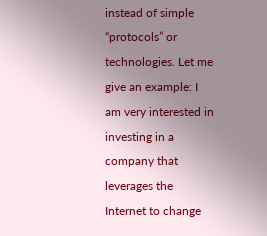instead of simple “protocols” or technologies. Let me give an example: I am very interested in investing in a company that leverages the Internet to change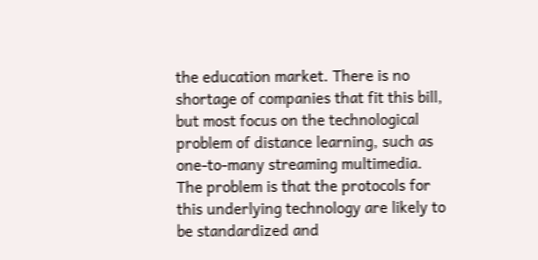the education market. There is no shortage of companies that fit this bill, but most focus on the technological problem of distance learning, such as one-to-many streaming multimedia. The problem is that the protocols for this underlying technology are likely to be standardized and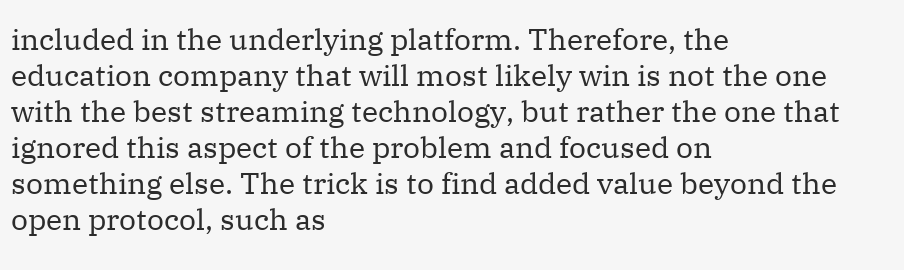included in the underlying platform. Therefore, the education company that will most likely win is not the one with the best streaming technology, but rather the one that ignored this aspect of the problem and focused on something else. The trick is to find added value beyond the open protocol, such as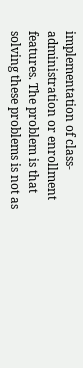implementation of class-administration or enrollment features. The problem is that solving these problems is not as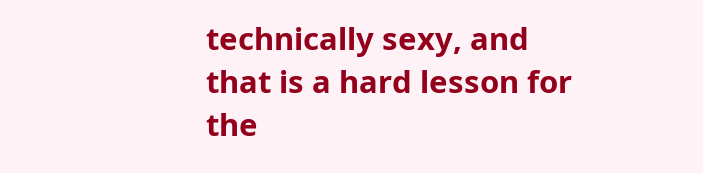technically sexy, and that is a hard lesson for the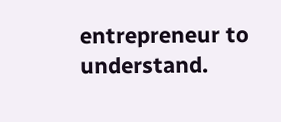entrepreneur to understand.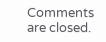Comments are closed.